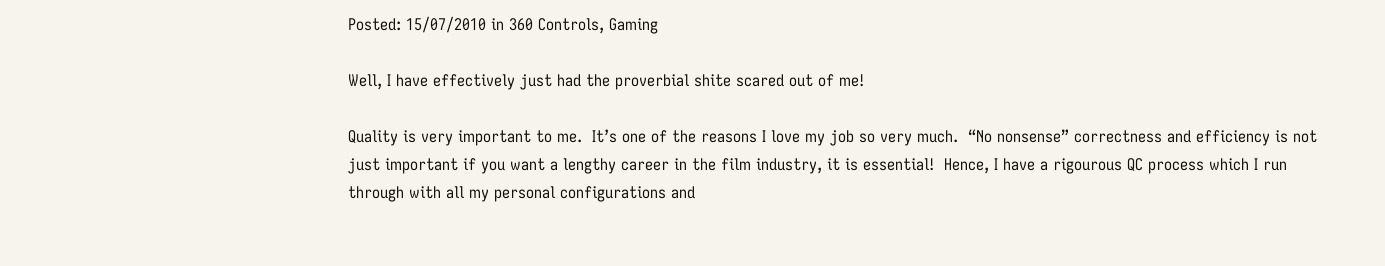Posted: 15/07/2010 in 360 Controls, Gaming

Well, I have effectively just had the proverbial shite scared out of me!

Quality is very important to me.  It’s one of the reasons I love my job so very much.  “No nonsense” correctness and efficiency is not just important if you want a lengthy career in the film industry, it is essential!  Hence, I have a rigourous QC process which I run through with all my personal configurations and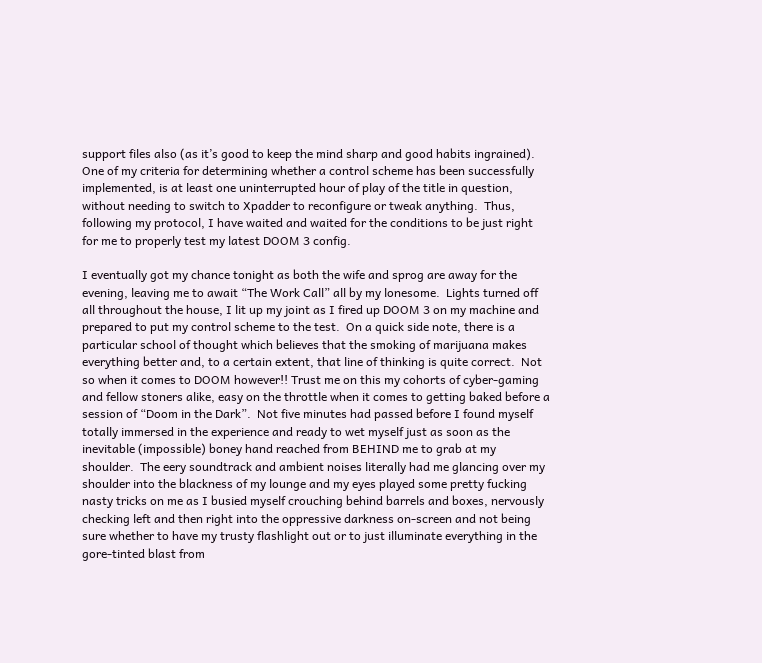support files also (as it’s good to keep the mind sharp and good habits ingrained).  One of my criteria for determining whether a control scheme has been successfully implemented, is at least one uninterrupted hour of play of the title in question, without needing to switch to Xpadder to reconfigure or tweak anything.  Thus, following my protocol, I have waited and waited for the conditions to be just right for me to properly test my latest DOOM 3 config.

I eventually got my chance tonight as both the wife and sprog are away for the evening, leaving me to await “The Work Call” all by my lonesome.  Lights turned off all throughout the house, I lit up my joint as I fired up DOOM 3 on my machine and prepared to put my control scheme to the test.  On a quick side note, there is a particular school of thought which believes that the smoking of marijuana makes everything better and, to a certain extent, that line of thinking is quite correct.  Not so when it comes to DOOM however!! Trust me on this my cohorts of cyber-gaming and fellow stoners alike, easy on the throttle when it comes to getting baked before a session of “Doom in the Dark”.  Not five minutes had passed before I found myself totally immersed in the experience and ready to wet myself just as soon as the inevitable (impossible) boney hand reached from BEHIND me to grab at my shoulder.  The eery soundtrack and ambient noises literally had me glancing over my shoulder into the blackness of my lounge and my eyes played some pretty fucking nasty tricks on me as I busied myself crouching behind barrels and boxes, nervously checking left and then right into the oppressive darkness on-screen and not being sure whether to have my trusty flashlight out or to just illuminate everything in the gore-tinted blast from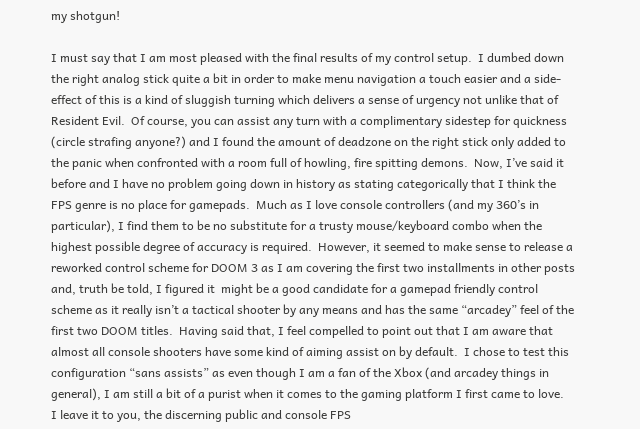my shotgun!

I must say that I am most pleased with the final results of my control setup.  I dumbed down the right analog stick quite a bit in order to make menu navigation a touch easier and a side-effect of this is a kind of sluggish turning which delivers a sense of urgency not unlike that of Resident Evil.  Of course, you can assist any turn with a complimentary sidestep for quickness (circle strafing anyone?) and I found the amount of deadzone on the right stick only added to the panic when confronted with a room full of howling, fire spitting demons.  Now, I’ve said it before and I have no problem going down in history as stating categorically that I think the FPS genre is no place for gamepads.  Much as I love console controllers (and my 360’s in particular), I find them to be no substitute for a trusty mouse/keyboard combo when the highest possible degree of accuracy is required.  However, it seemed to make sense to release a reworked control scheme for DOOM 3 as I am covering the first two installments in other posts and, truth be told, I figured it  might be a good candidate for a gamepad friendly control scheme as it really isn’t a tactical shooter by any means and has the same “arcadey” feel of the first two DOOM titles.  Having said that, I feel compelled to point out that I am aware that almost all console shooters have some kind of aiming assist on by default.  I chose to test this configuration “sans assists” as even though I am a fan of the Xbox (and arcadey things in general), I am still a bit of a purist when it comes to the gaming platform I first came to love.  I leave it to you, the discerning public and console FPS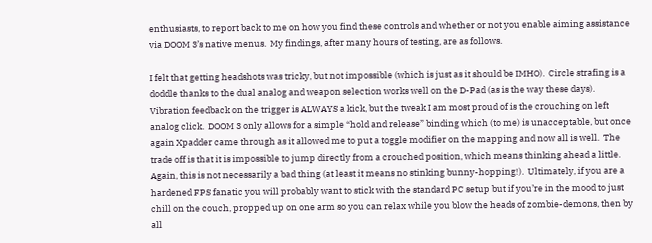enthusiasts, to report back to me on how you find these controls and whether or not you enable aiming assistance via DOOM 3’s native menus.  My findings, after many hours of testing, are as follows.

I felt that getting headshots was tricky, but not impossible (which is just as it should be IMHO).  Circle strafing is a doddle thanks to the dual analog and weapon selection works well on the D-Pad (as is the way these days).  Vibration feedback on the trigger is ALWAYS a kick, but the tweak I am most proud of is the crouching on left analog click.  DOOM 3 only allows for a simple “hold and release” binding which (to me) is unacceptable, but once again Xpadder came through as it allowed me to put a toggle modifier on the mapping and now all is well.  The trade off is that it is impossible to jump directly from a crouched position, which means thinking ahead a little.  Again, this is not necessarily a bad thing (at least it means no stinking bunny-hopping!).  Ultimately, if you are a hardened FPS fanatic you will probably want to stick with the standard PC setup but if you’re in the mood to just chill on the couch, propped up on one arm so you can relax while you blow the heads of zombie-demons, then by all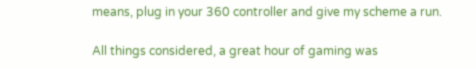means, plug in your 360 controller and give my scheme a run.

All things considered, a great hour of gaming was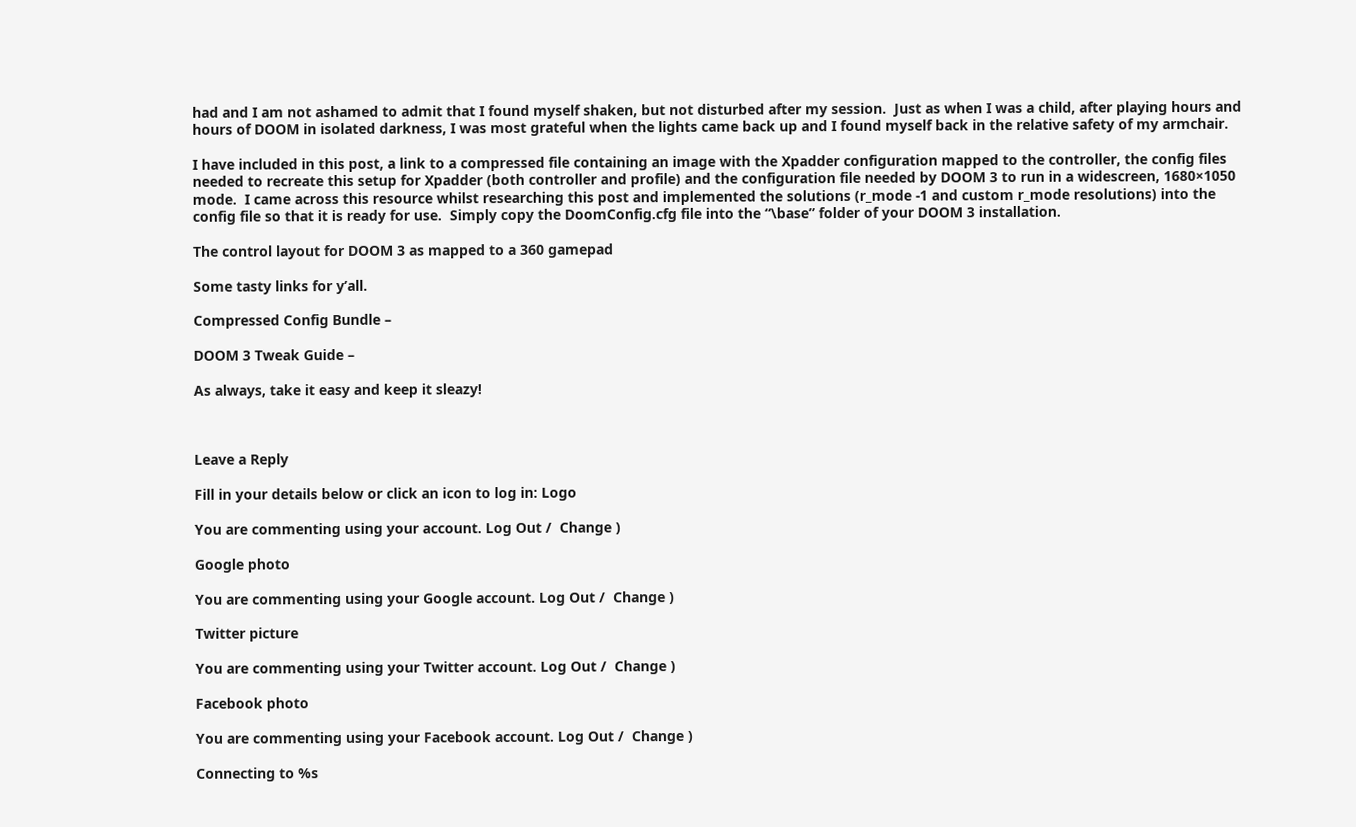had and I am not ashamed to admit that I found myself shaken, but not disturbed after my session.  Just as when I was a child, after playing hours and hours of DOOM in isolated darkness, I was most grateful when the lights came back up and I found myself back in the relative safety of my armchair.

I have included in this post, a link to a compressed file containing an image with the Xpadder configuration mapped to the controller, the config files needed to recreate this setup for Xpadder (both controller and profile) and the configuration file needed by DOOM 3 to run in a widescreen, 1680×1050 mode.  I came across this resource whilst researching this post and implemented the solutions (r_mode -1 and custom r_mode resolutions) into the config file so that it is ready for use.  Simply copy the DoomConfig.cfg file into the “\base” folder of your DOOM 3 installation.

The control layout for DOOM 3 as mapped to a 360 gamepad

Some tasty links for y’all.

Compressed Config Bundle –

DOOM 3 Tweak Guide –

As always, take it easy and keep it sleazy!



Leave a Reply

Fill in your details below or click an icon to log in: Logo

You are commenting using your account. Log Out /  Change )

Google photo

You are commenting using your Google account. Log Out /  Change )

Twitter picture

You are commenting using your Twitter account. Log Out /  Change )

Facebook photo

You are commenting using your Facebook account. Log Out /  Change )

Connecting to %s